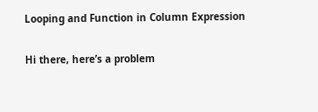Looping and Function in Column Expression

Hi there, here’s a problem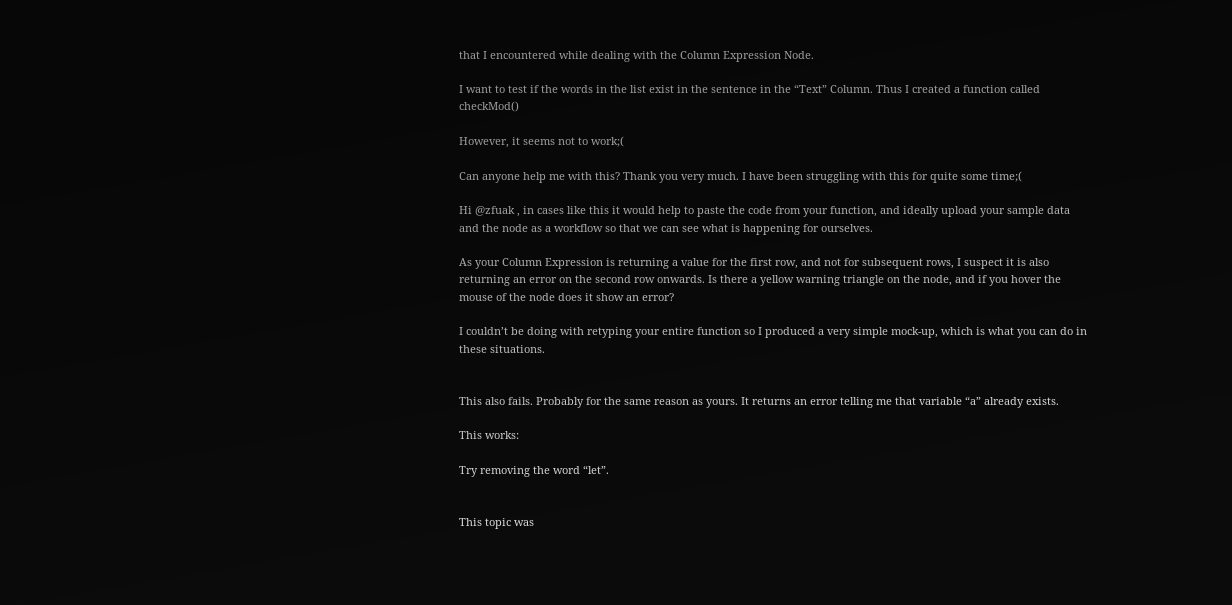that I encountered while dealing with the Column Expression Node.

I want to test if the words in the list exist in the sentence in the “Text” Column. Thus I created a function called checkMod()

However, it seems not to work;(

Can anyone help me with this? Thank you very much. I have been struggling with this for quite some time;(

Hi @zfuak , in cases like this it would help to paste the code from your function, and ideally upload your sample data and the node as a workflow so that we can see what is happening for ourselves.

As your Column Expression is returning a value for the first row, and not for subsequent rows, I suspect it is also returning an error on the second row onwards. Is there a yellow warning triangle on the node, and if you hover the mouse of the node does it show an error?

I couldn’t be doing with retyping your entire function so I produced a very simple mock-up, which is what you can do in these situations.


This also fails. Probably for the same reason as yours. It returns an error telling me that variable “a” already exists.

This works:

Try removing the word “let”.


This topic was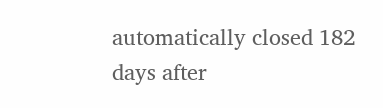automatically closed 182 days after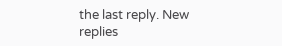the last reply. New replies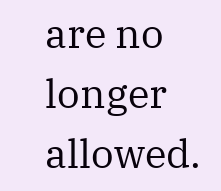are no longer allowed.